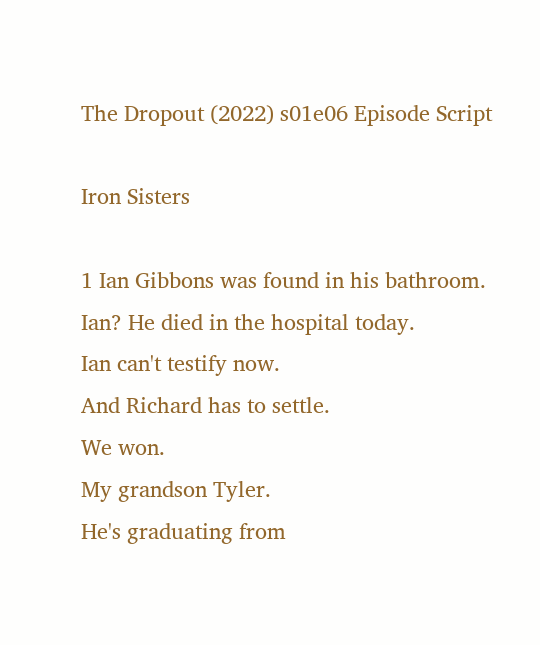The Dropout (2022) s01e06 Episode Script

Iron Sisters

1 Ian Gibbons was found in his bathroom.
Ian? He died in the hospital today.
Ian can't testify now.
And Richard has to settle.
We won.
My grandson Tyler.
He's graduating from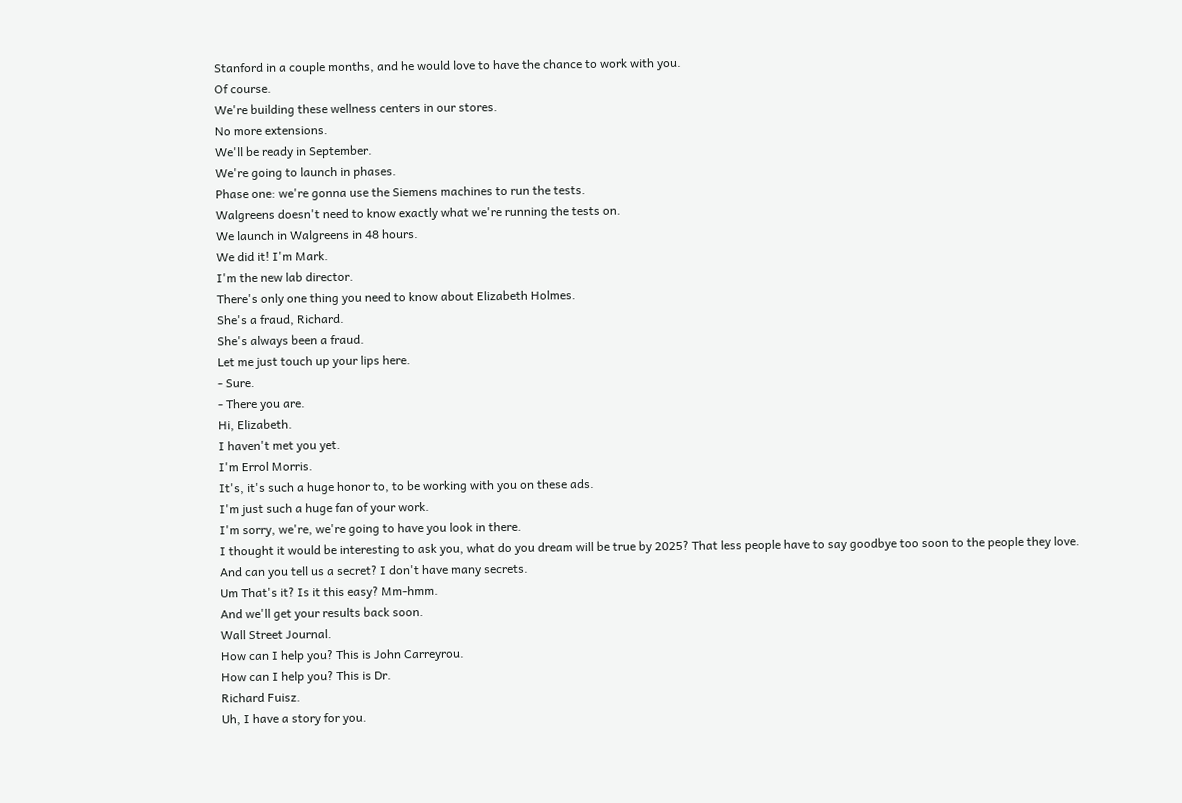Stanford in a couple months, and he would love to have the chance to work with you.
Of course.
We're building these wellness centers in our stores.
No more extensions.
We'll be ready in September.
We're going to launch in phases.
Phase one: we're gonna use the Siemens machines to run the tests.
Walgreens doesn't need to know exactly what we're running the tests on.
We launch in Walgreens in 48 hours.
We did it! I'm Mark.
I'm the new lab director.
There's only one thing you need to know about Elizabeth Holmes.
She's a fraud, Richard.
She's always been a fraud.
Let me just touch up your lips here.
- Sure.
- There you are.
Hi, Elizabeth.
I haven't met you yet.
I'm Errol Morris.
It's, it's such a huge honor to, to be working with you on these ads.
I'm just such a huge fan of your work.
I'm sorry, we're, we're going to have you look in there.
I thought it would be interesting to ask you, what do you dream will be true by 2025? That less people have to say goodbye too soon to the people they love.
And can you tell us a secret? I don't have many secrets.
Um That's it? Is it this easy? Mm-hmm.
And we'll get your results back soon.
Wall Street Journal.
How can I help you? This is John Carreyrou.
How can I help you? This is Dr.
Richard Fuisz.
Uh, I have a story for you.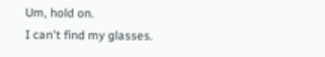Um, hold on.
I can't find my glasses.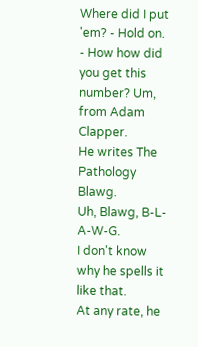Where did I put 'em? - Hold on.
- How how did you get this number? Um, from Adam Clapper.
He writes The Pathology Blawg.
Uh, Blawg, B-L-A-W-G.
I don't know why he spells it like that.
At any rate, he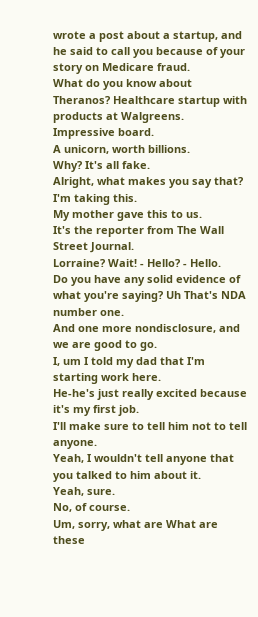wrote a post about a startup, and he said to call you because of your story on Medicare fraud.
What do you know about Theranos? Healthcare startup with products at Walgreens.
Impressive board.
A unicorn, worth billions.
Why? It's all fake.
Alright, what makes you say that? I'm taking this.
My mother gave this to us.
It's the reporter from The Wall Street Journal.
Lorraine? Wait! - Hello? - Hello.
Do you have any solid evidence of what you're saying? Uh That's NDA number one.
And one more nondisclosure, and we are good to go.
I, um I told my dad that I'm starting work here.
He-he's just really excited because it's my first job.
I'll make sure to tell him not to tell anyone.
Yeah, I wouldn't tell anyone that you talked to him about it.
Yeah, sure.
No, of course.
Um, sorry, what are What are these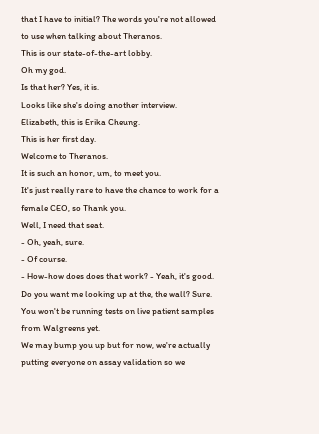that I have to initial? The words you're not allowed to use when talking about Theranos.
This is our state-of-the-art lobby.
Oh my god.
Is that her? Yes, it is.
Looks like she's doing another interview.
Elizabeth, this is Erika Cheung.
This is her first day.
Welcome to Theranos.
It is such an honor, um, to meet you.
It's just really rare to have the chance to work for a female CEO, so Thank you.
Well, I need that seat.
- Oh, yeah, sure.
- Of course.
- How-how does does that work? - Yeah, it's good.
Do you want me looking up at the, the wall? Sure.
You won't be running tests on live patient samples from Walgreens yet.
We may bump you up but for now, we're actually putting everyone on assay validation so we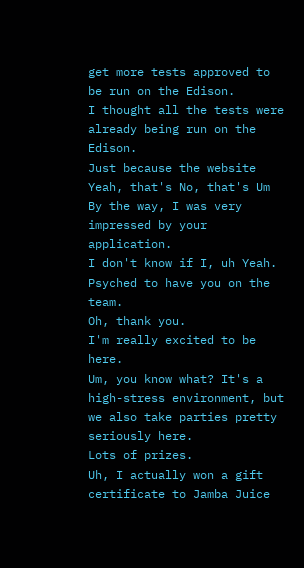get more tests approved to be run on the Edison.
I thought all the tests were already being run on the Edison.
Just because the website Yeah, that's No, that's Um By the way, I was very impressed by your application.
I don't know if I, uh Yeah.
Psyched to have you on the team.
Oh, thank you.
I'm really excited to be here.
Um, you know what? It's a high-stress environment, but we also take parties pretty seriously here.
Lots of prizes.
Uh, I actually won a gift certificate to Jamba Juice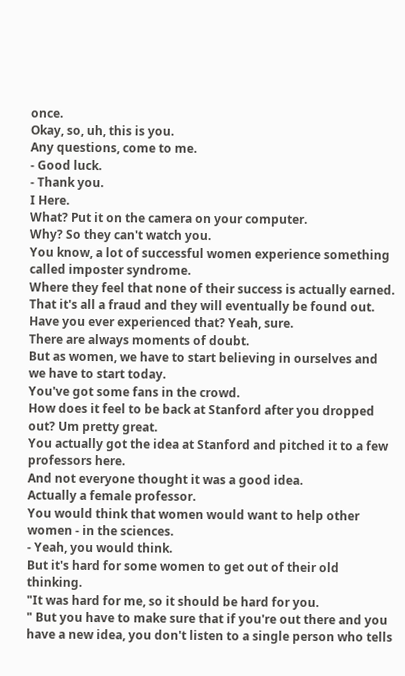once.
Okay, so, uh, this is you.
Any questions, come to me.
- Good luck.
- Thank you.
I Here.
What? Put it on the camera on your computer.
Why? So they can't watch you.
You know, a lot of successful women experience something called imposter syndrome.
Where they feel that none of their success is actually earned.
That it's all a fraud and they will eventually be found out.
Have you ever experienced that? Yeah, sure.
There are always moments of doubt.
But as women, we have to start believing in ourselves and we have to start today.
You've got some fans in the crowd.
How does it feel to be back at Stanford after you dropped out? Um pretty great.
You actually got the idea at Stanford and pitched it to a few professors here.
And not everyone thought it was a good idea.
Actually a female professor.
You would think that women would want to help other women - in the sciences.
- Yeah, you would think.
But it's hard for some women to get out of their old thinking.
"It was hard for me, so it should be hard for you.
" But you have to make sure that if you're out there and you have a new idea, you don't listen to a single person who tells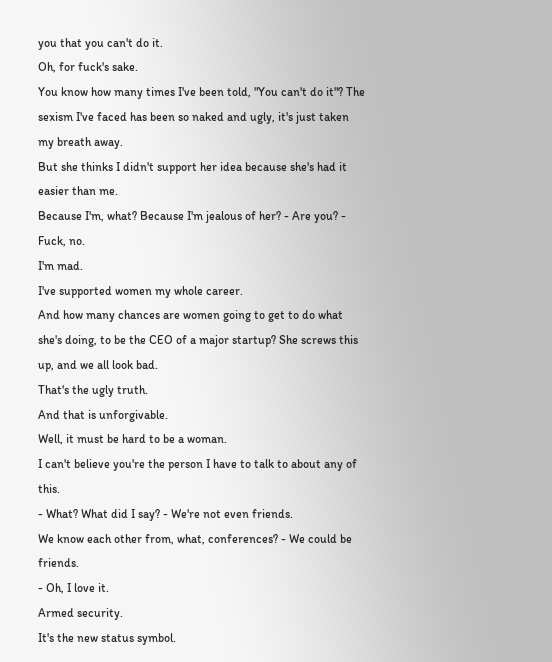you that you can't do it.
Oh, for fuck's sake.
You know how many times I've been told, "You can't do it"? The sexism I've faced has been so naked and ugly, it's just taken my breath away.
But she thinks I didn't support her idea because she's had it easier than me.
Because I'm, what? Because I'm jealous of her? - Are you? - Fuck, no.
I'm mad.
I've supported women my whole career.
And how many chances are women going to get to do what she's doing, to be the CEO of a major startup? She screws this up, and we all look bad.
That's the ugly truth.
And that is unforgivable.
Well, it must be hard to be a woman.
I can't believe you're the person I have to talk to about any of this.
- What? What did I say? - We're not even friends.
We know each other from, what, conferences? - We could be friends.
- Oh, I love it.
Armed security.
It's the new status symbol.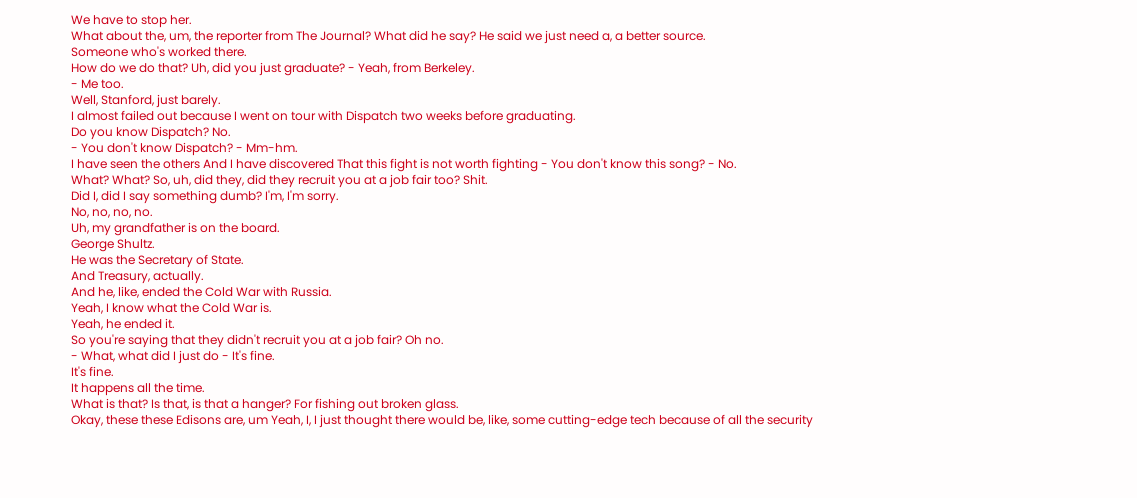We have to stop her.
What about the, um, the reporter from The Journal? What did he say? He said we just need a, a better source.
Someone who's worked there.
How do we do that? Uh, did you just graduate? - Yeah, from Berkeley.
- Me too.
Well, Stanford, just barely.
I almost failed out because I went on tour with Dispatch two weeks before graduating.
Do you know Dispatch? No.
- You don't know Dispatch? - Mm-hm.
I have seen the others And I have discovered That this fight is not worth fighting - You don't know this song? - No.
What? What? So, uh, did they, did they recruit you at a job fair too? Shit.
Did I, did I say something dumb? I'm, I'm sorry.
No, no, no, no.
Uh, my grandfather is on the board.
George Shultz.
He was the Secretary of State.
And Treasury, actually.
And he, like, ended the Cold War with Russia.
Yeah, I know what the Cold War is.
Yeah, he ended it.
So you're saying that they didn't recruit you at a job fair? Oh no.
- What, what did I just do - It's fine.
It's fine.
It happens all the time.
What is that? Is that, is that a hanger? For fishing out broken glass.
Okay, these these Edisons are, um Yeah, I, I just thought there would be, like, some cutting-edge tech because of all the security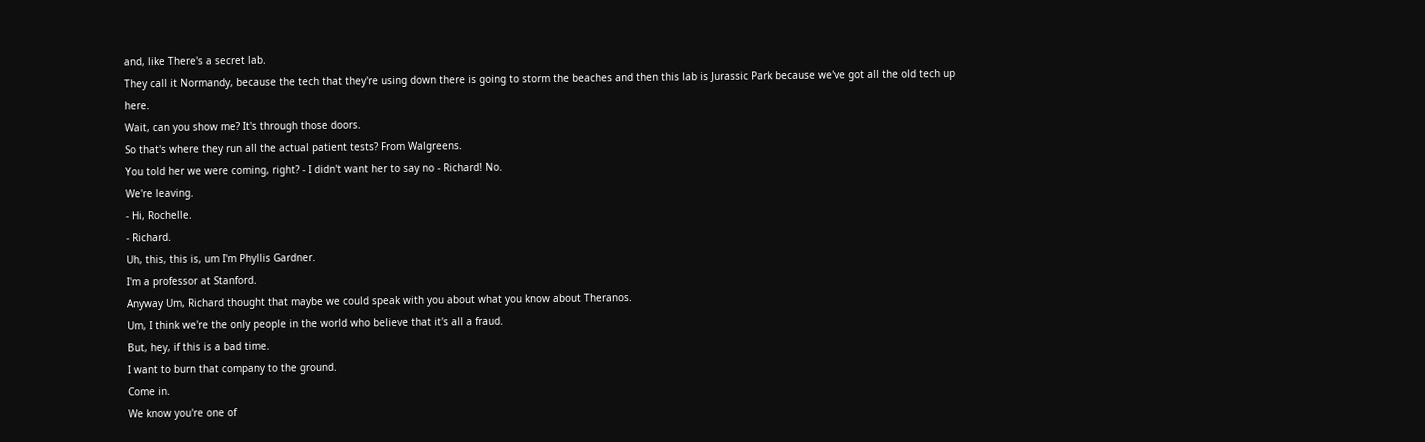and, like There's a secret lab.
They call it Normandy, because the tech that they're using down there is going to storm the beaches and then this lab is Jurassic Park because we've got all the old tech up here.
Wait, can you show me? It's through those doors.
So that's where they run all the actual patient tests? From Walgreens.
You told her we were coming, right? - I didn't want her to say no - Richard! No.
We're leaving.
- Hi, Rochelle.
- Richard.
Uh, this, this is, um I'm Phyllis Gardner.
I'm a professor at Stanford.
Anyway Um, Richard thought that maybe we could speak with you about what you know about Theranos.
Um, I think we're the only people in the world who believe that it's all a fraud.
But, hey, if this is a bad time.
I want to burn that company to the ground.
Come in.
We know you're one of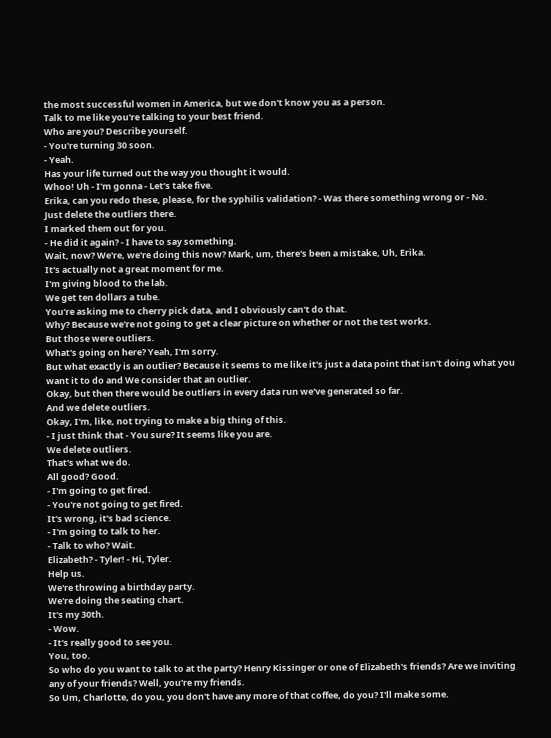the most successful women in America, but we don't know you as a person.
Talk to me like you're talking to your best friend.
Who are you? Describe yourself.
- You're turning 30 soon.
- Yeah.
Has your life turned out the way you thought it would.
Whoo! Uh - I'm gonna - Let's take five.
Erika, can you redo these, please, for the syphilis validation? - Was there something wrong or - No.
Just delete the outliers there.
I marked them out for you.
- He did it again? - I have to say something.
Wait, now? We're, we're doing this now? Mark, um, there's been a mistake, Uh, Erika.
It's actually not a great moment for me.
I'm giving blood to the lab.
We get ten dollars a tube.
You're asking me to cherry pick data, and I obviously can't do that.
Why? Because we're not going to get a clear picture on whether or not the test works.
But those were outliers.
What's going on here? Yeah, I'm sorry.
But what exactly is an outlier? Because it seems to me like it's just a data point that isn't doing what you want it to do and We consider that an outlier.
Okay, but then there would be outliers in every data run we've generated so far.
And we delete outliers.
Okay, I'm, like, not trying to make a big thing of this.
- I just think that - You sure? It seems like you are.
We delete outliers.
That's what we do.
All good? Good.
- I'm going to get fired.
- You're not going to get fired.
It's wrong, it's bad science.
- I'm going to talk to her.
- Talk to who? Wait.
Elizabeth? - Tyler! - Hi, Tyler.
Help us.
We're throwing a birthday party.
We're doing the seating chart.
It's my 30th.
- Wow.
- It's really good to see you.
You, too.
So who do you want to talk to at the party? Henry Kissinger or one of Elizabeth's friends? Are we inviting any of your friends? Well, you're my friends.
So Um, Charlotte, do you, you don't have any more of that coffee, do you? I'll make some.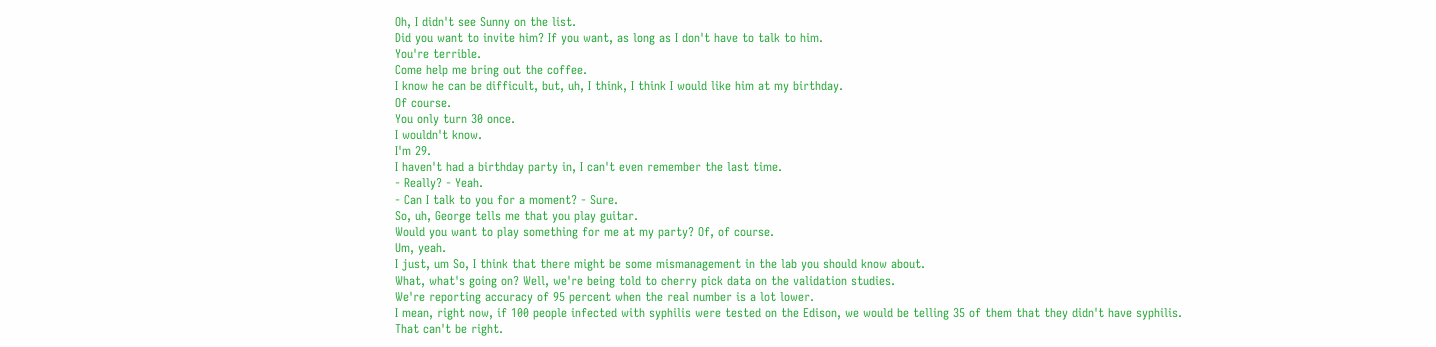Oh, I didn't see Sunny on the list.
Did you want to invite him? If you want, as long as I don't have to talk to him.
You're terrible.
Come help me bring out the coffee.
I know he can be difficult, but, uh, I think, I think I would like him at my birthday.
Of course.
You only turn 30 once.
I wouldn't know.
I'm 29.
I haven't had a birthday party in, I can't even remember the last time.
- Really? - Yeah.
- Can I talk to you for a moment? - Sure.
So, uh, George tells me that you play guitar.
Would you want to play something for me at my party? Of, of course.
Um, yeah.
I just, um So, I think that there might be some mismanagement in the lab you should know about.
What, what's going on? Well, we're being told to cherry pick data on the validation studies.
We're reporting accuracy of 95 percent when the real number is a lot lower.
I mean, right now, if 100 people infected with syphilis were tested on the Edison, we would be telling 35 of them that they didn't have syphilis.
That can't be right.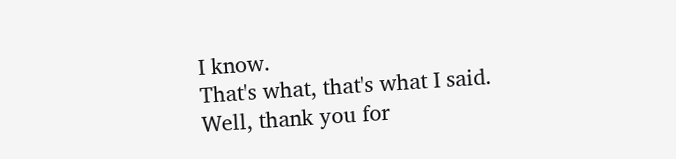I know.
That's what, that's what I said.
Well, thank you for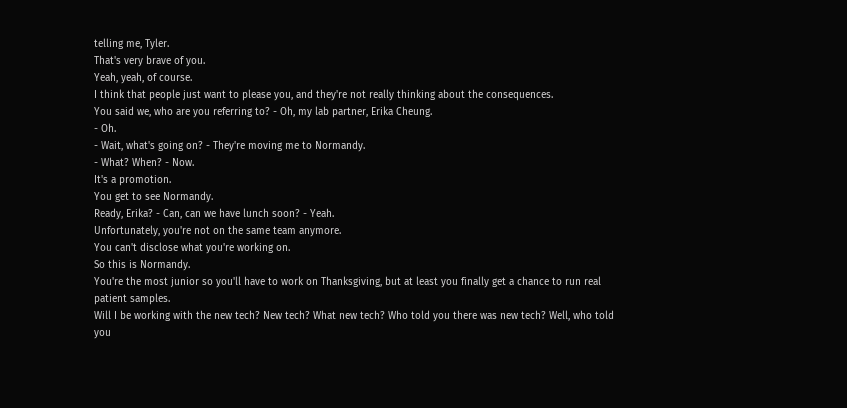telling me, Tyler.
That's very brave of you.
Yeah, yeah, of course.
I think that people just want to please you, and they're not really thinking about the consequences.
You said we, who are you referring to? - Oh, my lab partner, Erika Cheung.
- Oh.
- Wait, what's going on? - They're moving me to Normandy.
- What? When? - Now.
It's a promotion.
You get to see Normandy.
Ready, Erika? - Can, can we have lunch soon? - Yeah.
Unfortunately, you're not on the same team anymore.
You can't disclose what you're working on.
So this is Normandy.
You're the most junior so you'll have to work on Thanksgiving, but at least you finally get a chance to run real patient samples.
Will I be working with the new tech? New tech? What new tech? Who told you there was new tech? Well, who told you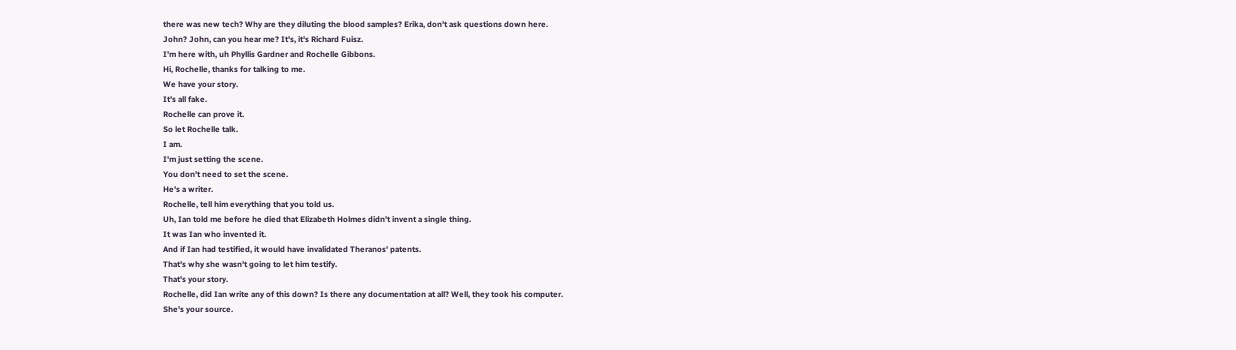there was new tech? Why are they diluting the blood samples? Erika, don't ask questions down here.
John? John, can you hear me? It's, it's Richard Fuisz.
I'm here with, uh Phyllis Gardner and Rochelle Gibbons.
Hi, Rochelle, thanks for talking to me.
We have your story.
It's all fake.
Rochelle can prove it.
So let Rochelle talk.
I am.
I'm just setting the scene.
You don't need to set the scene.
He's a writer.
Rochelle, tell him everything that you told us.
Uh, Ian told me before he died that Elizabeth Holmes didn't invent a single thing.
It was Ian who invented it.
And if Ian had testified, it would have invalidated Theranos' patents.
That's why she wasn't going to let him testify.
That's your story.
Rochelle, did Ian write any of this down? Is there any documentation at all? Well, they took his computer.
She's your source.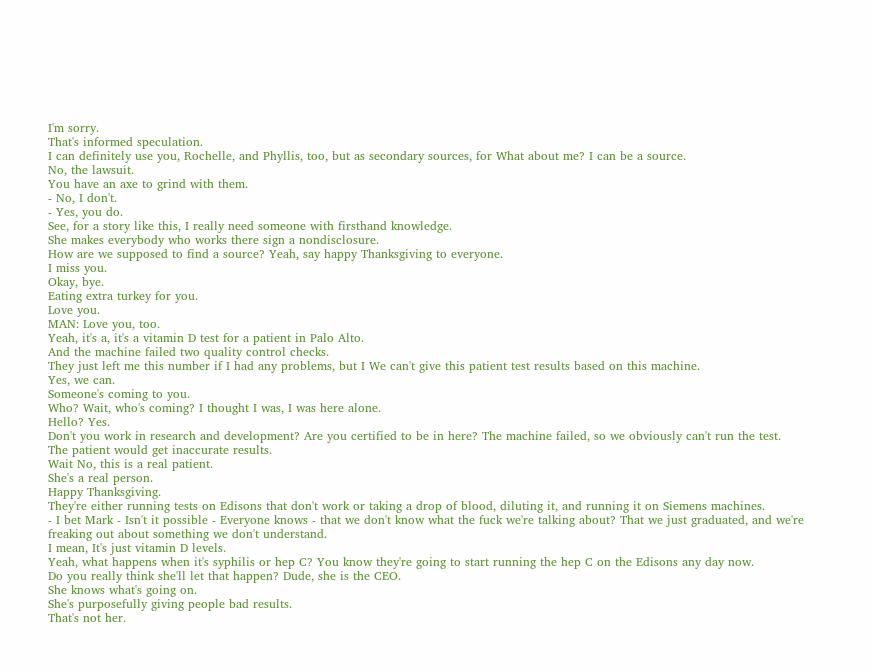I'm sorry.
That's informed speculation.
I can definitely use you, Rochelle, and Phyllis, too, but as secondary sources, for What about me? I can be a source.
No, the lawsuit.
You have an axe to grind with them.
- No, I don't.
- Yes, you do.
See, for a story like this, I really need someone with firsthand knowledge.
She makes everybody who works there sign a nondisclosure.
How are we supposed to find a source? Yeah, say happy Thanksgiving to everyone.
I miss you.
Okay, bye.
Eating extra turkey for you.
Love you.
MAN: Love you, too.
Yeah, it's a, it's a vitamin D test for a patient in Palo Alto.
And the machine failed two quality control checks.
They just left me this number if I had any problems, but I We can't give this patient test results based on this machine.
Yes, we can.
Someone's coming to you.
Who? Wait, who's coming? I thought I was, I was here alone.
Hello? Yes.
Don't you work in research and development? Are you certified to be in here? The machine failed, so we obviously can't run the test.
The patient would get inaccurate results.
Wait No, this is a real patient.
She's a real person.
Happy Thanksgiving.
They're either running tests on Edisons that don't work or taking a drop of blood, diluting it, and running it on Siemens machines.
- I bet Mark - Isn't it possible - Everyone knows - that we don't know what the fuck we're talking about? That we just graduated, and we're freaking out about something we don't understand.
I mean, It's just vitamin D levels.
Yeah, what happens when it's syphilis or hep C? You know they're going to start running the hep C on the Edisons any day now.
Do you really think she'll let that happen? Dude, she is the CEO.
She knows what's going on.
She's purposefully giving people bad results.
That's not her.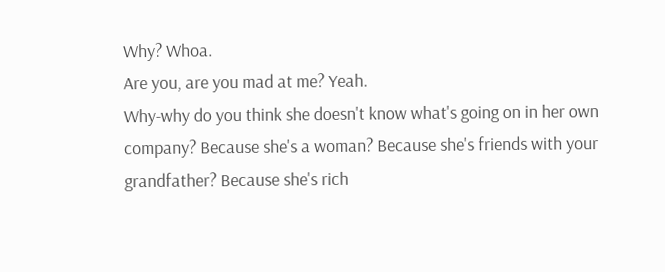Why? Whoa.
Are you, are you mad at me? Yeah.
Why-why do you think she doesn't know what's going on in her own company? Because she's a woman? Because she's friends with your grandfather? Because she's rich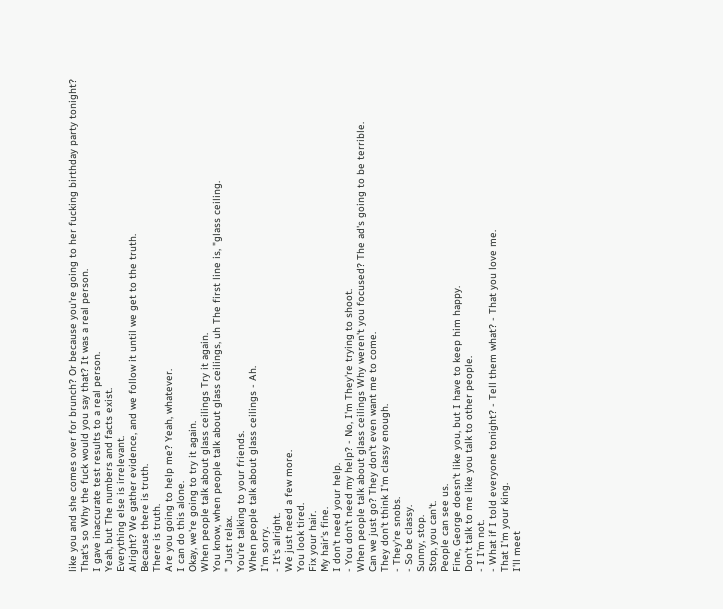like you and she comes over for brunch? Or because you're going to her fucking birthday party tonight? That's so Why the fuck would you say that? It was a real person.
I gave inaccurate test results to a real person.
Yeah, but The numbers and facts exist.
Everything else is irrelevant.
Alright? We gather evidence, and we follow it until we get to the truth.
Because there is truth.
There is truth.
Are you going to help me? Yeah, whatever.
I can do this alone.
Okay, we're going to try it again.
When people talk about glass ceilings Try it again.
You know, when people talk about glass ceilings, uh The first line is, "glass ceiling.
" Just relax.
You're talking to your friends.
When people talk about glass ceilings - Ah.
I'm sorry.
- It's alright.
We just need a few more.
You look tired.
Fix your hair.
My hair's fine.
I don't need your help.
- You don't need my help? - No, I'm They're trying to shoot.
When people talk about glass ceilings Why weren't you focused? The ad's going to be terrible.
Can we just go? They don't even want me to come.
They don't think I'm classy enough.
- They're snobs.
- So be classy.
Sunny, stop.
Stop, you can't.
People can see us.
Fine, George doesn't like you, but I have to keep him happy.
Don't talk to me like you talk to other people.
- I I'm not.
- What if I told everyone tonight? - Tell them what? - That you love me.
That I'm your king.
I'll meet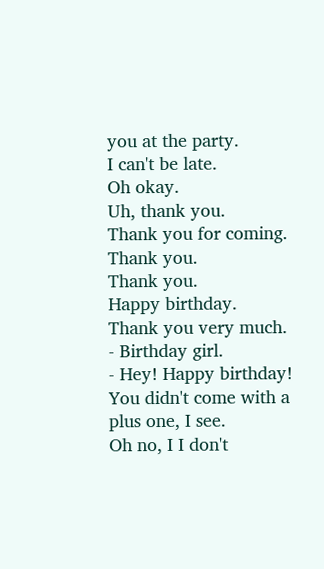you at the party.
I can't be late.
Oh okay.
Uh, thank you.
Thank you for coming.
Thank you.
Thank you.
Happy birthday.
Thank you very much.
- Birthday girl.
- Hey! Happy birthday! You didn't come with a plus one, I see.
Oh no, I I don't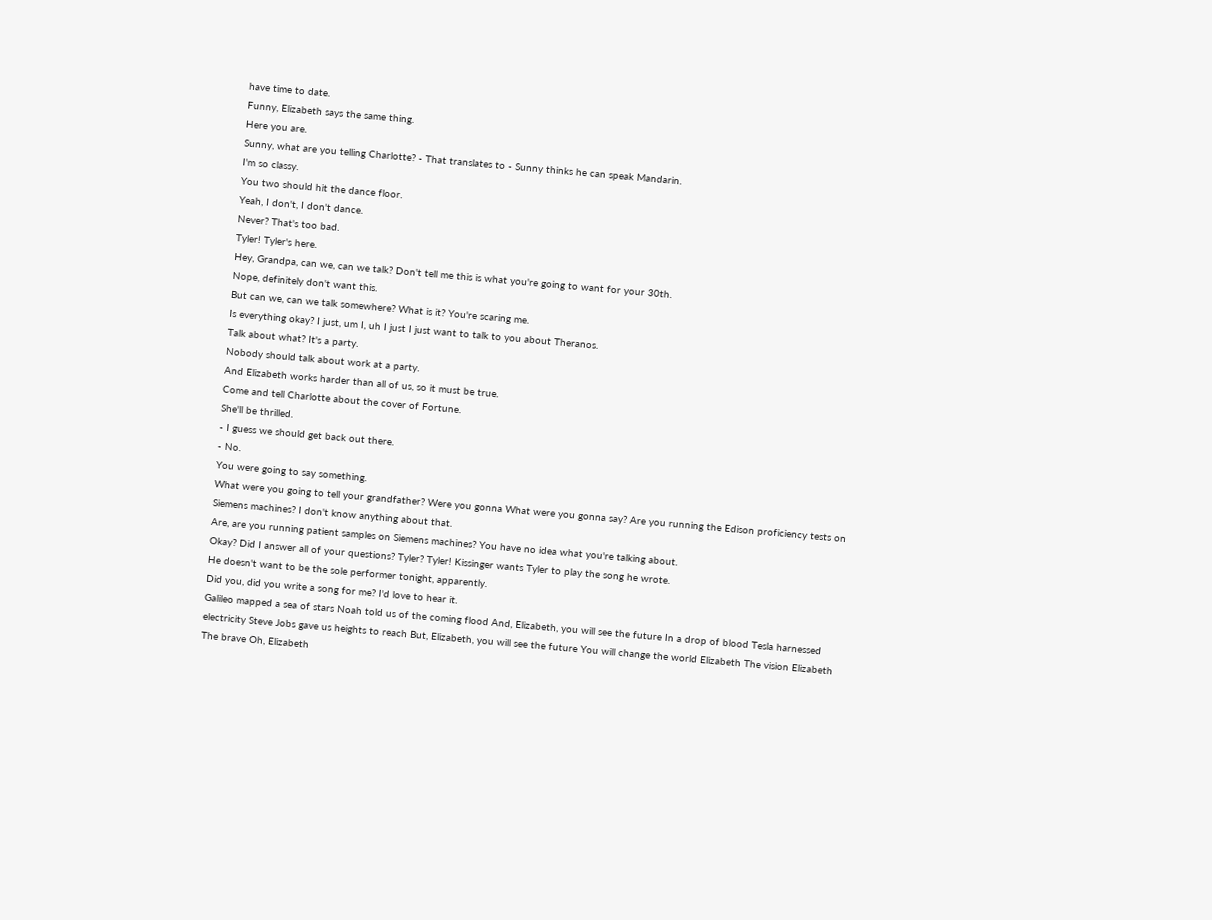have time to date.
Funny, Elizabeth says the same thing.
Here you are.
Sunny, what are you telling Charlotte? - That translates to - Sunny thinks he can speak Mandarin.
I'm so classy.
You two should hit the dance floor.
Yeah, I don't, I don't dance.
Never? That's too bad.
Tyler! Tyler's here.
Hey, Grandpa, can we, can we talk? Don't tell me this is what you're going to want for your 30th.
Nope, definitely don't want this.
But can we, can we talk somewhere? What is it? You're scaring me.
Is everything okay? I just, um I, uh I just I just want to talk to you about Theranos.
Talk about what? It's a party.
Nobody should talk about work at a party.
And Elizabeth works harder than all of us, so it must be true.
Come and tell Charlotte about the cover of Fortune.
She'll be thrilled.
- I guess we should get back out there.
- No.
You were going to say something.
What were you going to tell your grandfather? Were you gonna What were you gonna say? Are you running the Edison proficiency tests on Siemens machines? I don't know anything about that.
Are, are you running patient samples on Siemens machines? You have no idea what you're talking about.
Okay? Did I answer all of your questions? Tyler? Tyler! Kissinger wants Tyler to play the song he wrote.
He doesn't want to be the sole performer tonight, apparently.
Did you, did you write a song for me? I'd love to hear it.
Galileo mapped a sea of stars Noah told us of the coming flood And, Elizabeth, you will see the future In a drop of blood Tesla harnessed electricity Steve Jobs gave us heights to reach But, Elizabeth, you will see the future You will change the world Elizabeth The vision Elizabeth The brave Oh, Elizabeth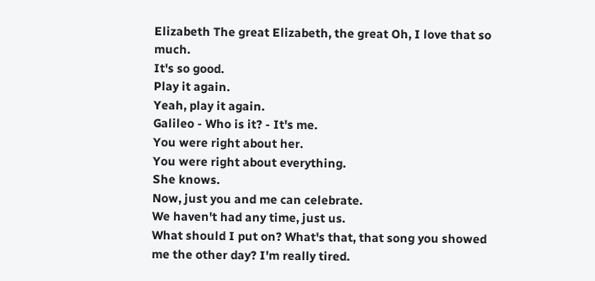Elizabeth The great Elizabeth, the great Oh, I love that so much.
It's so good.
Play it again.
Yeah, play it again.
Galileo - Who is it? - It's me.
You were right about her.
You were right about everything.
She knows.
Now, just you and me can celebrate.
We haven't had any time, just us.
What should I put on? What's that, that song you showed me the other day? I'm really tired.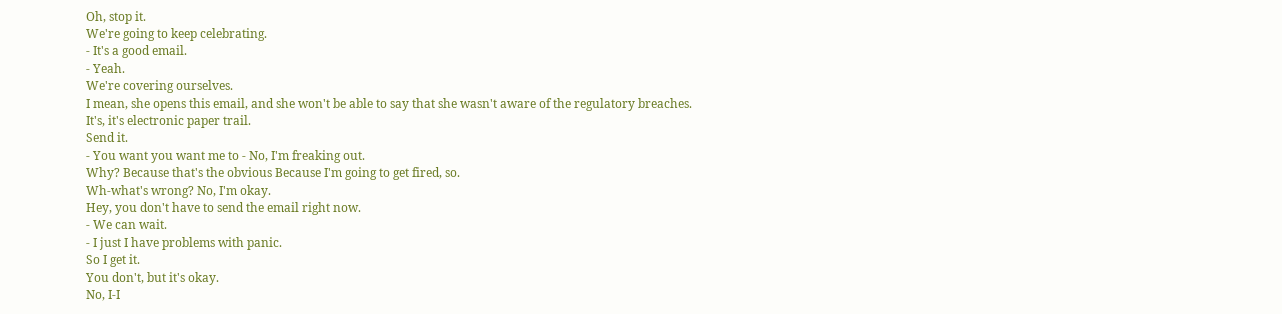Oh, stop it.
We're going to keep celebrating.
- It's a good email.
- Yeah.
We're covering ourselves.
I mean, she opens this email, and she won't be able to say that she wasn't aware of the regulatory breaches.
It's, it's electronic paper trail.
Send it.
- You want you want me to - No, I'm freaking out.
Why? Because that's the obvious Because I'm going to get fired, so.
Wh-what's wrong? No, I'm okay.
Hey, you don't have to send the email right now.
- We can wait.
- I just I have problems with panic.
So I get it.
You don't, but it's okay.
No, I-I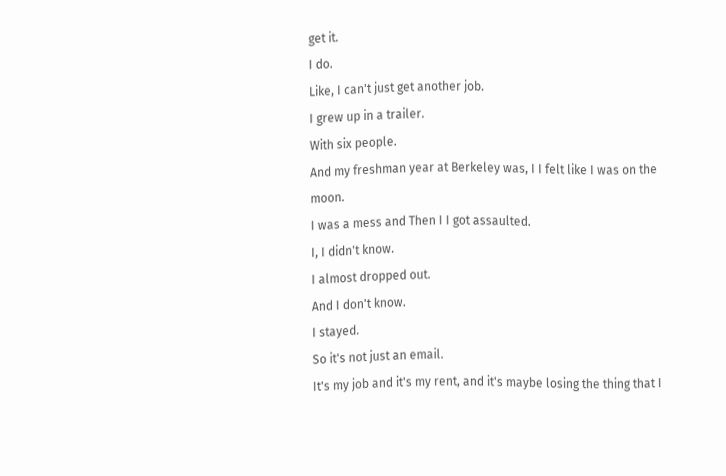get it.
I do.
Like, I can't just get another job.
I grew up in a trailer.
With six people.
And my freshman year at Berkeley was, I I felt like I was on the moon.
I was a mess and Then I I got assaulted.
I, I didn't know.
I almost dropped out.
And I don't know.
I stayed.
So it's not just an email.
It's my job and it's my rent, and it's maybe losing the thing that I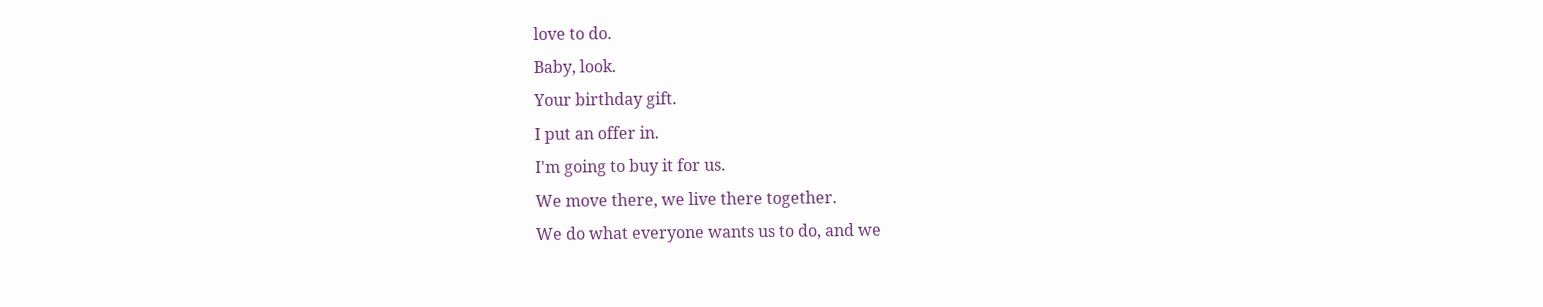love to do.
Baby, look.
Your birthday gift.
I put an offer in.
I'm going to buy it for us.
We move there, we live there together.
We do what everyone wants us to do, and we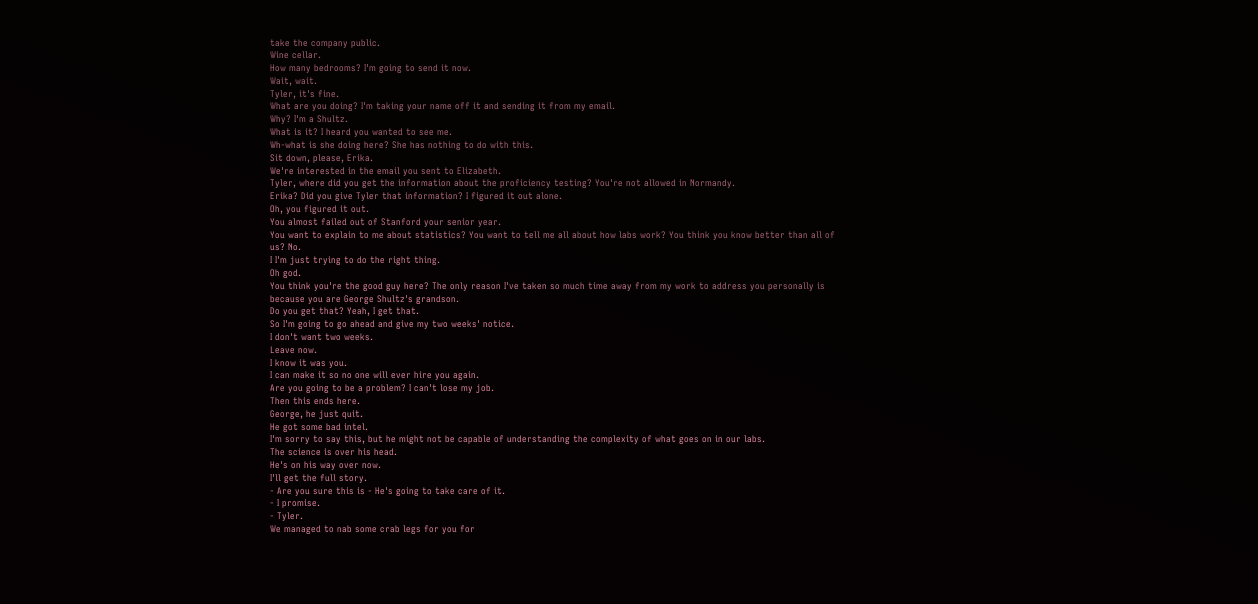take the company public.
Wine cellar.
How many bedrooms? I'm going to send it now.
Wait, wait.
Tyler, it's fine.
What are you doing? I'm taking your name off it and sending it from my email.
Why? I'm a Shultz.
What is it? I heard you wanted to see me.
Wh-what is she doing here? She has nothing to do with this.
Sit down, please, Erika.
We're interested in the email you sent to Elizabeth.
Tyler, where did you get the information about the proficiency testing? You're not allowed in Normandy.
Erika? Did you give Tyler that information? I figured it out alone.
Oh, you figured it out.
You almost failed out of Stanford your senior year.
You want to explain to me about statistics? You want to tell me all about how labs work? You think you know better than all of us? No.
I I'm just trying to do the right thing.
Oh god.
You think you're the good guy here? The only reason I've taken so much time away from my work to address you personally is because you are George Shultz's grandson.
Do you get that? Yeah, I get that.
So I'm going to go ahead and give my two weeks' notice.
I don't want two weeks.
Leave now.
I know it was you.
I can make it so no one will ever hire you again.
Are you going to be a problem? I can't lose my job.
Then this ends here.
George, he just quit.
He got some bad intel.
I'm sorry to say this, but he might not be capable of understanding the complexity of what goes on in our labs.
The science is over his head.
He's on his way over now.
I'll get the full story.
- Are you sure this is - He's going to take care of it.
- I promise.
- Tyler.
We managed to nab some crab legs for you for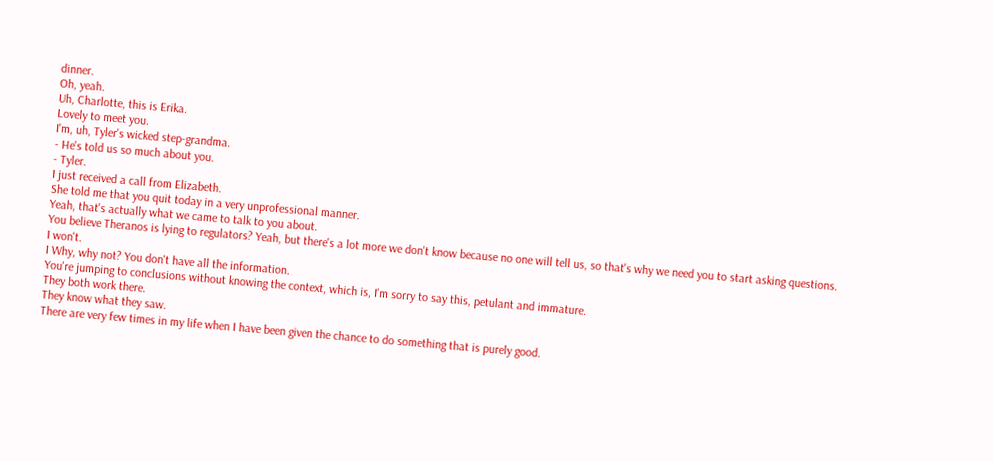dinner.
Oh, yeah.
Uh, Charlotte, this is Erika.
Lovely to meet you.
I'm, uh, Tyler's wicked step-grandma.
- He's told us so much about you.
- Tyler.
I just received a call from Elizabeth.
She told me that you quit today in a very unprofessional manner.
Yeah, that's actually what we came to talk to you about.
You believe Theranos is lying to regulators? Yeah, but there's a lot more we don't know because no one will tell us, so that's why we need you to start asking questions.
I won't.
I Why, why not? You don't have all the information.
You're jumping to conclusions without knowing the context, which is, I'm sorry to say this, petulant and immature.
They both work there.
They know what they saw.
There are very few times in my life when I have been given the chance to do something that is purely good.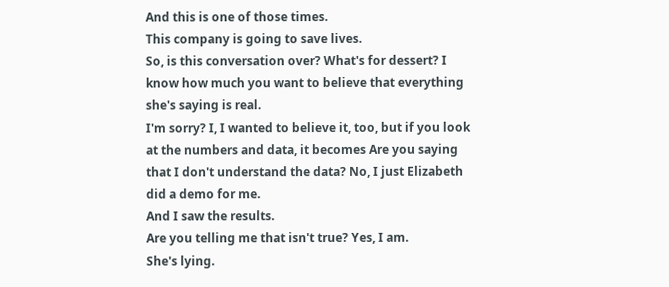And this is one of those times.
This company is going to save lives.
So, is this conversation over? What's for dessert? I know how much you want to believe that everything she's saying is real.
I'm sorry? I, I wanted to believe it, too, but if you look at the numbers and data, it becomes Are you saying that I don't understand the data? No, I just Elizabeth did a demo for me.
And I saw the results.
Are you telling me that isn't true? Yes, I am.
She's lying.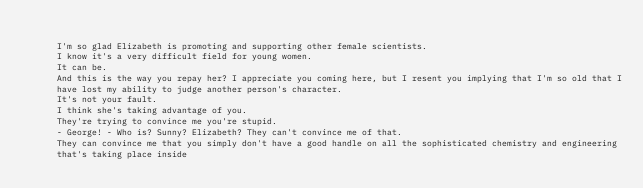I'm so glad Elizabeth is promoting and supporting other female scientists.
I know it's a very difficult field for young women.
It can be.
And this is the way you repay her? I appreciate you coming here, but I resent you implying that I'm so old that I have lost my ability to judge another person's character.
It's not your fault.
I think she's taking advantage of you.
They're trying to convince me you're stupid.
- George! - Who is? Sunny? Elizabeth? They can't convince me of that.
They can convince me that you simply don't have a good handle on all the sophisticated chemistry and engineering that's taking place inside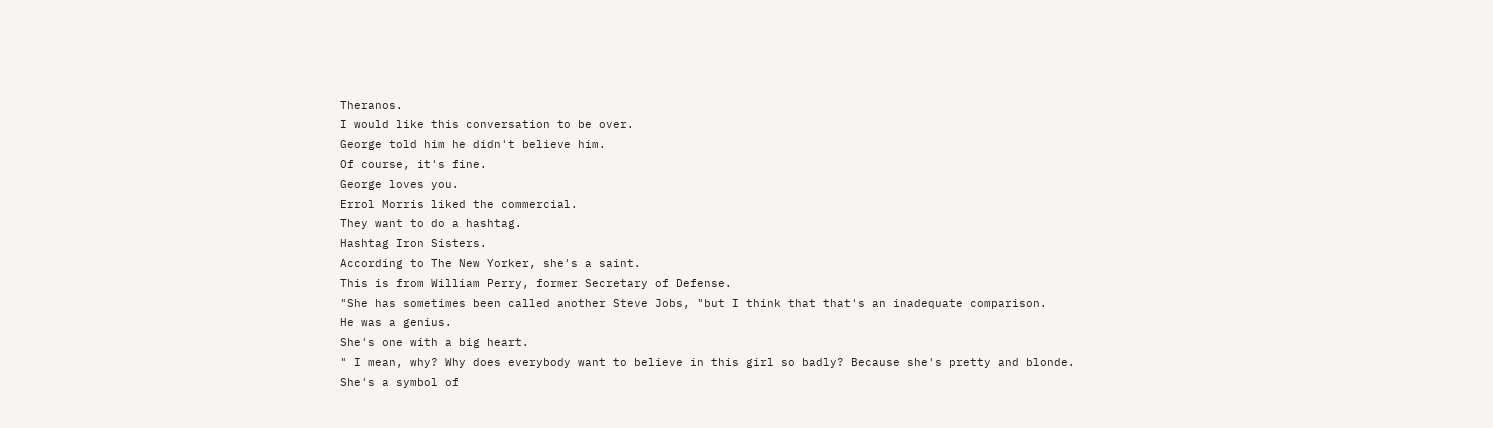Theranos.
I would like this conversation to be over.
George told him he didn't believe him.
Of course, it's fine.
George loves you.
Errol Morris liked the commercial.
They want to do a hashtag.
Hashtag Iron Sisters.
According to The New Yorker, she's a saint.
This is from William Perry, former Secretary of Defense.
"She has sometimes been called another Steve Jobs, "but I think that that's an inadequate comparison.
He was a genius.
She's one with a big heart.
" I mean, why? Why does everybody want to believe in this girl so badly? Because she's pretty and blonde.
She's a symbol of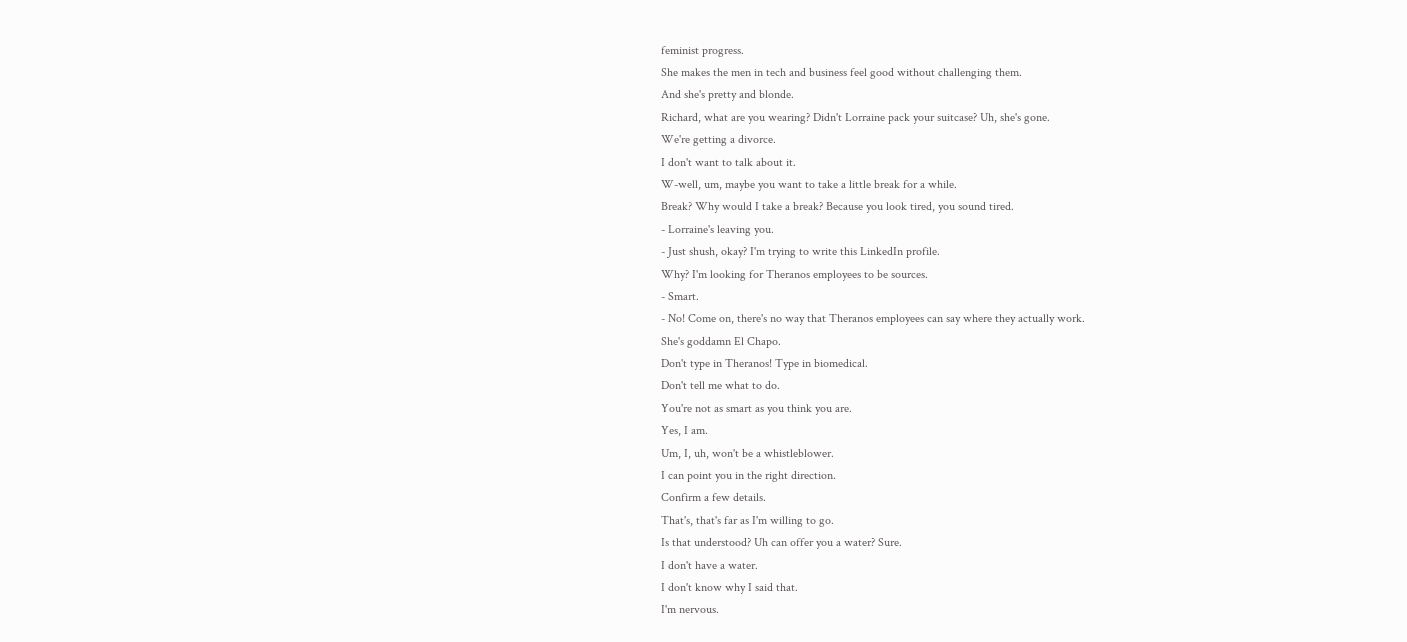feminist progress.
She makes the men in tech and business feel good without challenging them.
And she's pretty and blonde.
Richard, what are you wearing? Didn't Lorraine pack your suitcase? Uh, she's gone.
We're getting a divorce.
I don't want to talk about it.
W-well, um, maybe you want to take a little break for a while.
Break? Why would I take a break? Because you look tired, you sound tired.
- Lorraine's leaving you.
- Just shush, okay? I'm trying to write this LinkedIn profile.
Why? I'm looking for Theranos employees to be sources.
- Smart.
- No! Come on, there's no way that Theranos employees can say where they actually work.
She's goddamn El Chapo.
Don't type in Theranos! Type in biomedical.
Don't tell me what to do.
You're not as smart as you think you are.
Yes, I am.
Um, I, uh, won't be a whistleblower.
I can point you in the right direction.
Confirm a few details.
That's, that's far as I'm willing to go.
Is that understood? Uh can offer you a water? Sure.
I don't have a water.
I don't know why I said that.
I'm nervous.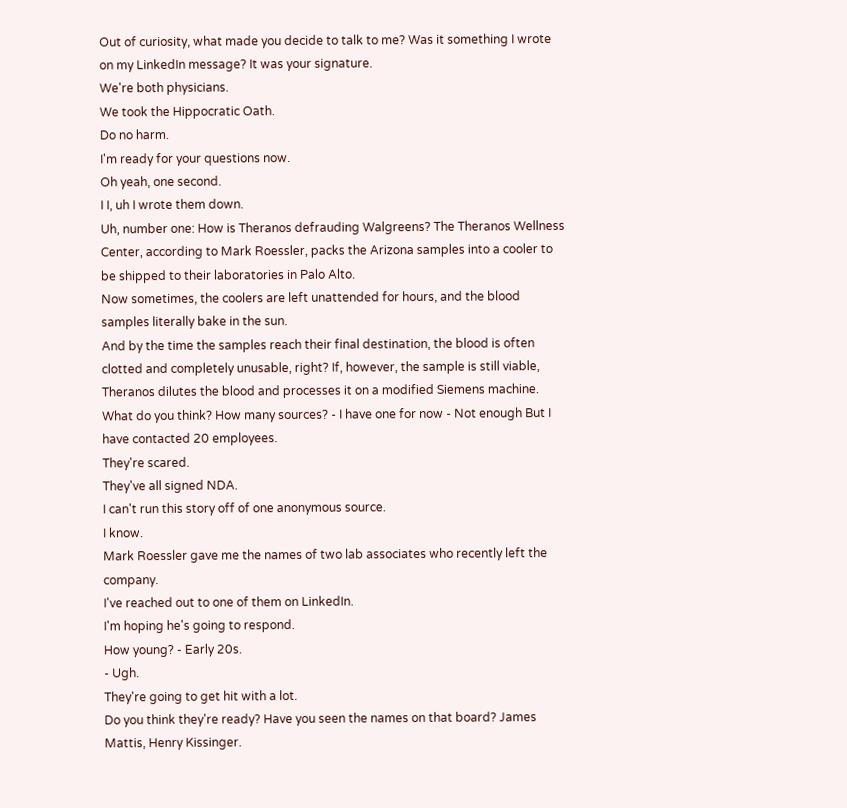Out of curiosity, what made you decide to talk to me? Was it something I wrote on my LinkedIn message? It was your signature.
We're both physicians.
We took the Hippocratic Oath.
Do no harm.
I'm ready for your questions now.
Oh yeah, one second.
I I, uh I wrote them down.
Uh, number one: How is Theranos defrauding Walgreens? The Theranos Wellness Center, according to Mark Roessler, packs the Arizona samples into a cooler to be shipped to their laboratories in Palo Alto.
Now sometimes, the coolers are left unattended for hours, and the blood samples literally bake in the sun.
And by the time the samples reach their final destination, the blood is often clotted and completely unusable, right? If, however, the sample is still viable, Theranos dilutes the blood and processes it on a modified Siemens machine.
What do you think? How many sources? - I have one for now - Not enough But I have contacted 20 employees.
They're scared.
They've all signed NDA.
I can't run this story off of one anonymous source.
I know.
Mark Roessler gave me the names of two lab associates who recently left the company.
I've reached out to one of them on LinkedIn.
I'm hoping he's going to respond.
How young? - Early 20s.
- Ugh.
They're going to get hit with a lot.
Do you think they're ready? Have you seen the names on that board? James Mattis, Henry Kissinger.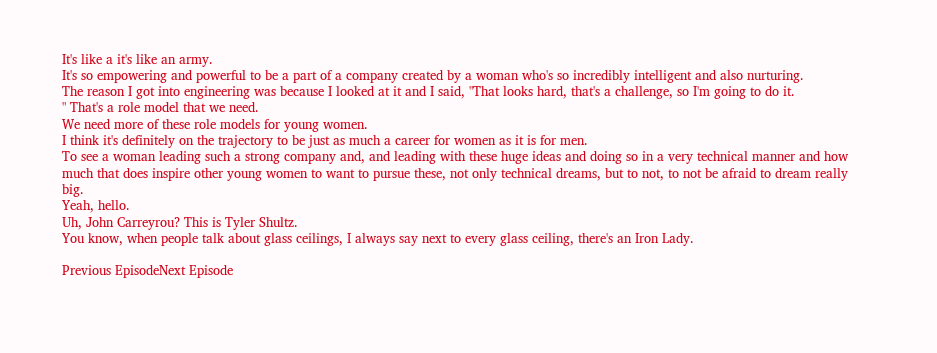It's like a it's like an army.
It's so empowering and powerful to be a part of a company created by a woman who's so incredibly intelligent and also nurturing.
The reason I got into engineering was because I looked at it and I said, "That looks hard, that's a challenge, so I'm going to do it.
" That's a role model that we need.
We need more of these role models for young women.
I think it's definitely on the trajectory to be just as much a career for women as it is for men.
To see a woman leading such a strong company and, and leading with these huge ideas and doing so in a very technical manner and how much that does inspire other young women to want to pursue these, not only technical dreams, but to not, to not be afraid to dream really big.
Yeah, hello.
Uh, John Carreyrou? This is Tyler Shultz.
You know, when people talk about glass ceilings, I always say next to every glass ceiling, there's an Iron Lady.

Previous EpisodeNext Episode